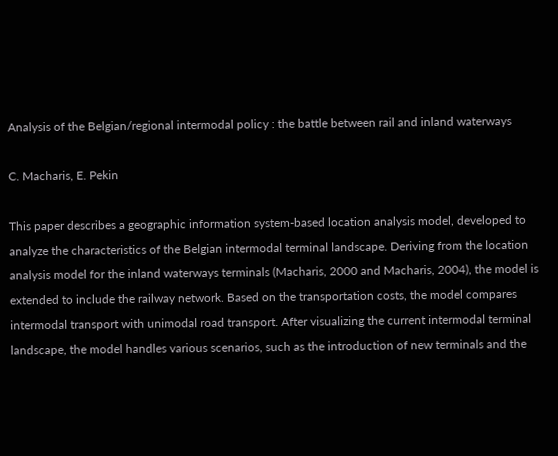Analysis of the Belgian/regional intermodal policy : the battle between rail and inland waterways

C. Macharis, E. Pekin

This paper describes a geographic information system-based location analysis model, developed to analyze the characteristics of the Belgian intermodal terminal landscape. Deriving from the location analysis model for the inland waterways terminals (Macharis, 2000 and Macharis, 2004), the model is extended to include the railway network. Based on the transportation costs, the model compares intermodal transport with unimodal road transport. After visualizing the current intermodal terminal landscape, the model handles various scenarios, such as the introduction of new terminals and the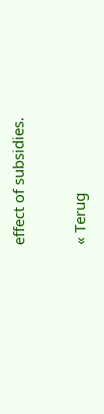effect of subsidies.

« Terug